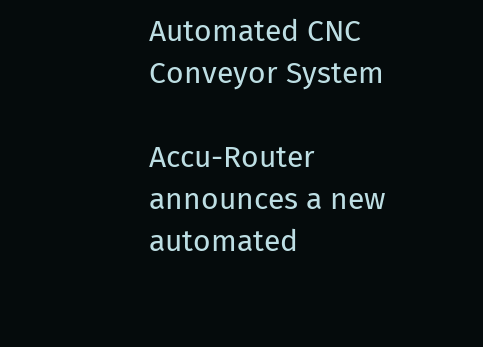Automated CNC Conveyor System

Accu-Router announces a new automated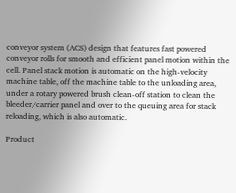conveyor system (ACS) design that features fast powered conveyor rolls for smooth and efficient panel motion within the cell. Panel stack motion is automatic on the high-velocity machine table, off the machine table to the unloading area, under a rotary powered brush clean-off station to clean the bleeder/carrier panel and over to the queuing area for stack reloading, which is also automatic.

Product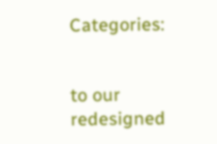Categories:


to our redesigned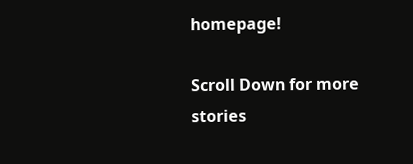homepage!

Scroll Down for more stories